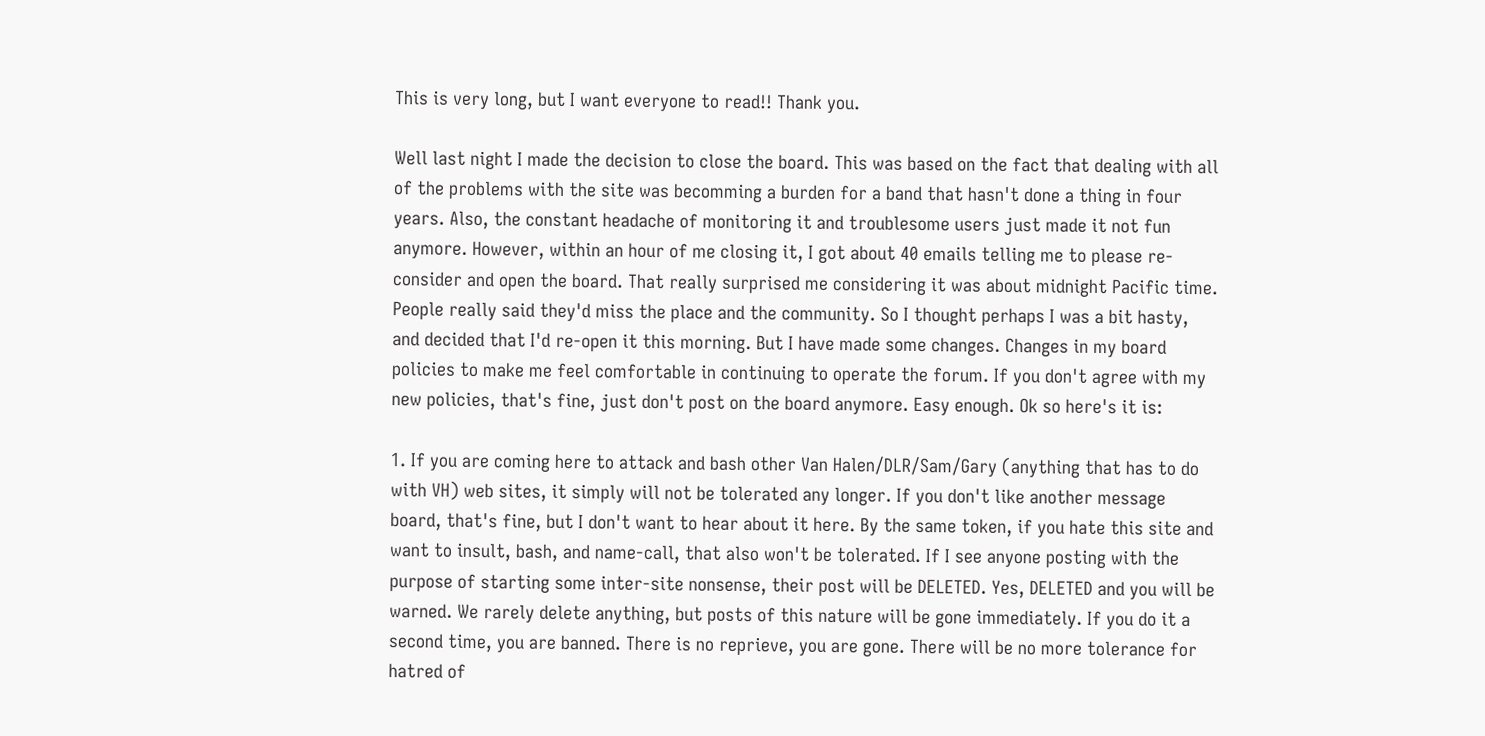This is very long, but I want everyone to read!! Thank you.

Well last night I made the decision to close the board. This was based on the fact that dealing with all of the problems with the site was becomming a burden for a band that hasn't done a thing in four years. Also, the constant headache of monitoring it and troublesome users just made it not fun anymore. However, within an hour of me closing it, I got about 40 emails telling me to please re-consider and open the board. That really surprised me considering it was about midnight Pacific time. People really said they'd miss the place and the community. So I thought perhaps I was a bit hasty, and decided that I'd re-open it this morning. But I have made some changes. Changes in my board policies to make me feel comfortable in continuing to operate the forum. If you don't agree with my new policies, that's fine, just don't post on the board anymore. Easy enough. Ok so here's it is:

1. If you are coming here to attack and bash other Van Halen/DLR/Sam/Gary (anything that has to do with VH) web sites, it simply will not be tolerated any longer. If you don't like another message board, that's fine, but I don't want to hear about it here. By the same token, if you hate this site and want to insult, bash, and name-call, that also won't be tolerated. If I see anyone posting with the purpose of starting some inter-site nonsense, their post will be DELETED. Yes, DELETED and you will be warned. We rarely delete anything, but posts of this nature will be gone immediately. If you do it a second time, you are banned. There is no reprieve, you are gone. There will be no more tolerance for hatred of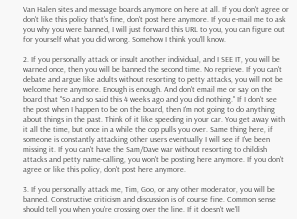Van Halen sites and message boards anymore on here at all. If you don't agree or don't like this policy that's fine, don't post here anymore. If you e-mail me to ask you why you were banned, I will just forward this URL to you, you can figure out for yourself what you did wrong. Somehow I think you'll know.

2. If you personally attack or insult another individual, and I SEE IT, you will be warned once, then you will be banned the second time. No reprieve. If you can't debate and argue like adults without resorting to petty attacks, you will not be welcome here anymore. Enough is enough. And don't email me or say on the board that "So and so said this 4 weeks ago and you did nothing." If I don't see the post when I happen to be on the board, then I'm not going to do anything about things in the past. Think of it like speeding in your car. You get away with it all the time, but once in a while the cop pulls you over. Same thing here, if someone is constantly attacking other users eventually I will see if I've been missing it. If you can't have the Sam/Dave war without resorting to childish attacks and petty name-calling, you won't be posting here anymore. If you don't agree or like this policy, don't post here anymore.

3. If you personally attack me, Tim, Goo, or any other moderator, you will be banned. Constructive criticism and discussion is of course fine. Common sense should tell you when you're crossing over the line. If it doesn't we'll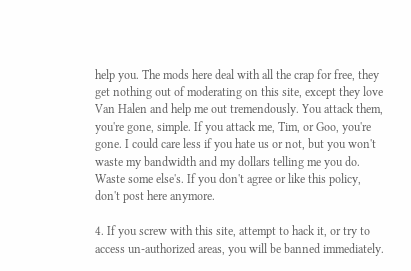help you. The mods here deal with all the crap for free, they get nothing out of moderating on this site, except they love Van Halen and help me out tremendously. You attack them, you're gone, simple. If you attack me, Tim, or Goo, you're gone. I could care less if you hate us or not, but you won't waste my bandwidth and my dollars telling me you do. Waste some else's. If you don't agree or like this policy, don't post here anymore.

4. If you screw with this site, attempt to hack it, or try to access un-authorized areas, you will be banned immediately.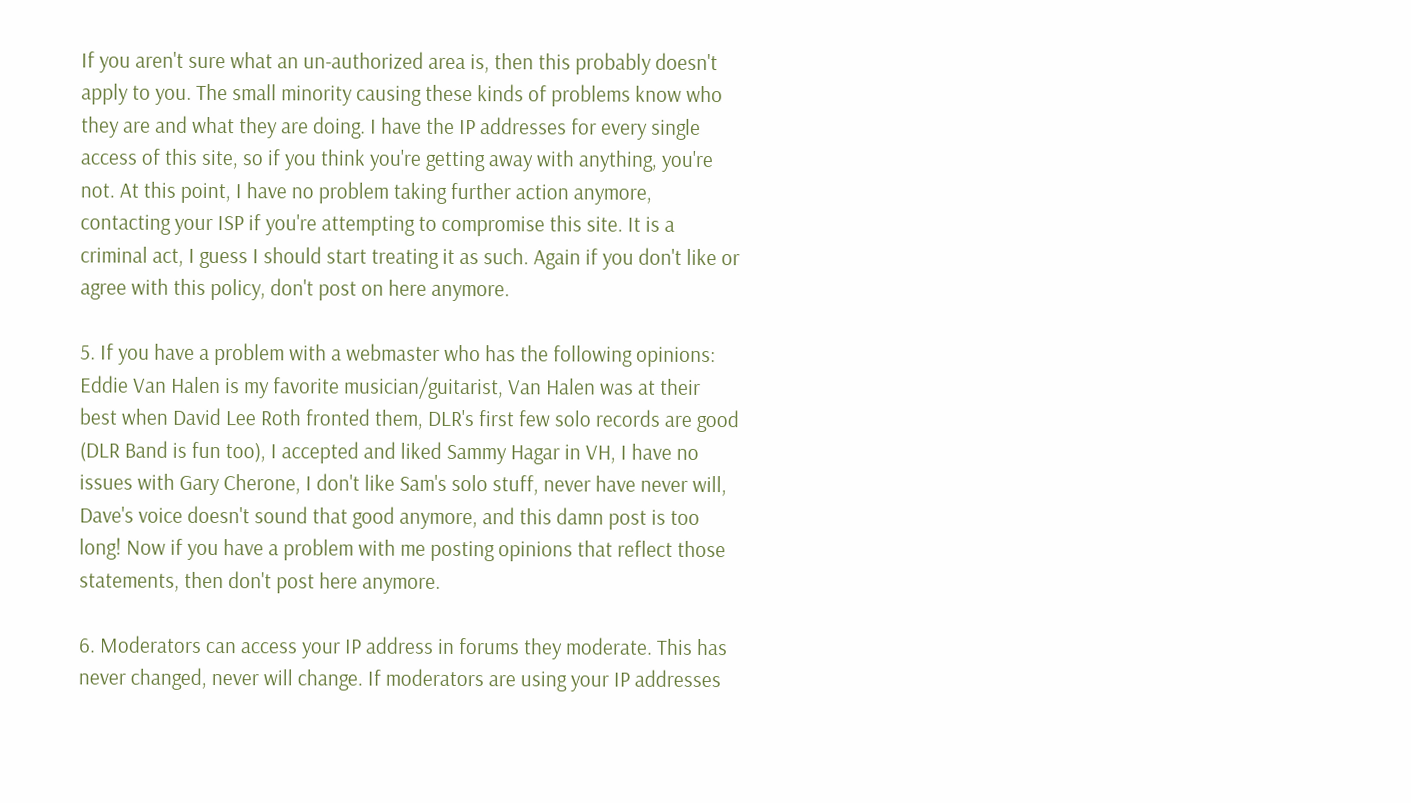If you aren't sure what an un-authorized area is, then this probably doesn't apply to you. The small minority causing these kinds of problems know who they are and what they are doing. I have the IP addresses for every single access of this site, so if you think you're getting away with anything, you're not. At this point, I have no problem taking further action anymore, contacting your ISP if you're attempting to compromise this site. It is a criminal act, I guess I should start treating it as such. Again if you don't like or agree with this policy, don't post on here anymore.

5. If you have a problem with a webmaster who has the following opinions: Eddie Van Halen is my favorite musician/guitarist, Van Halen was at their best when David Lee Roth fronted them, DLR's first few solo records are good (DLR Band is fun too), I accepted and liked Sammy Hagar in VH, I have no issues with Gary Cherone, I don't like Sam's solo stuff, never have never will, Dave's voice doesn't sound that good anymore, and this damn post is too long! Now if you have a problem with me posting opinions that reflect those statements, then don't post here anymore.

6. Moderators can access your IP address in forums they moderate. This has never changed, never will change. If moderators are using your IP addresses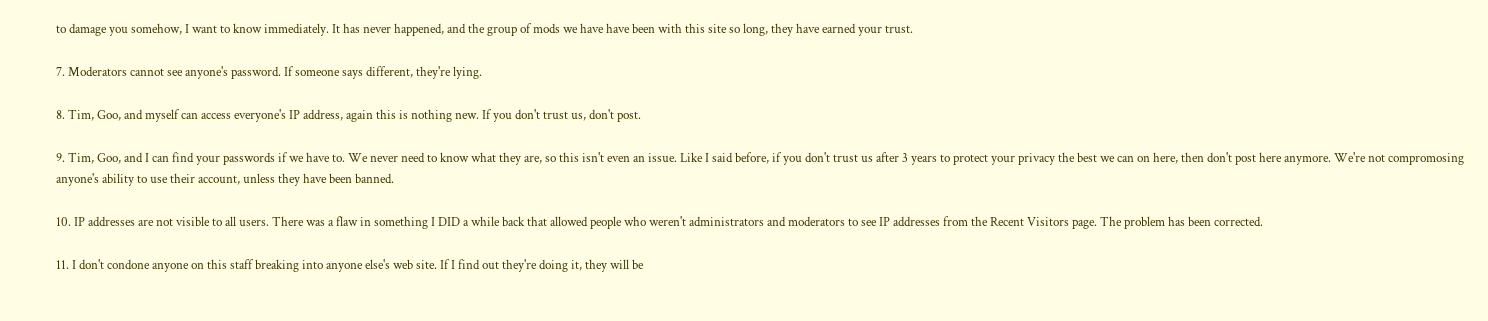to damage you somehow, I want to know immediately. It has never happened, and the group of mods we have have been with this site so long, they have earned your trust.

7. Moderators cannot see anyone's password. If someone says different, they're lying.

8. Tim, Goo, and myself can access everyone's IP address, again this is nothing new. If you don't trust us, don't post.

9. Tim, Goo, and I can find your passwords if we have to. We never need to know what they are, so this isn't even an issue. Like I said before, if you don't trust us after 3 years to protect your privacy the best we can on here, then don't post here anymore. We're not compromosing anyone's ability to use their account, unless they have been banned.

10. IP addresses are not visible to all users. There was a flaw in something I DID a while back that allowed people who weren't administrators and moderators to see IP addresses from the Recent Visitors page. The problem has been corrected.

11. I don't condone anyone on this staff breaking into anyone else's web site. If I find out they're doing it, they will be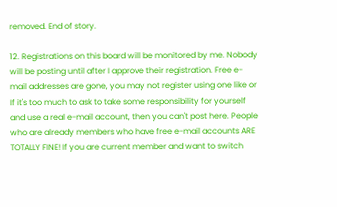removed. End of story.

12. Registrations on this board will be monitored by me. Nobody will be posting until after I approve their registration. Free e-mail addresses are gone, you may not register using one like or If it's too much to ask to take some responsibility for yourself and use a real e-mail account, then you can't post here. People who are already members who have free e-mail accounts ARE TOTALLY FINE! If you are current member and want to switch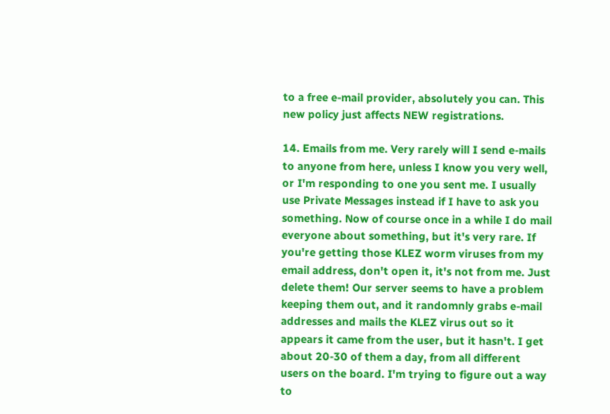to a free e-mail provider, absolutely you can. This new policy just affects NEW registrations.

14. Emails from me. Very rarely will I send e-mails to anyone from here, unless I know you very well, or I'm responding to one you sent me. I usually use Private Messages instead if I have to ask you something. Now of course once in a while I do mail everyone about something, but it's very rare. If you're getting those KLEZ worm viruses from my email address, don't open it, it's not from me. Just delete them! Our server seems to have a problem keeping them out, and it randomnly grabs e-mail addresses and mails the KLEZ virus out so it appears it came from the user, but it hasn't. I get about 20-30 of them a day, from all different users on the board. I'm trying to figure out a way to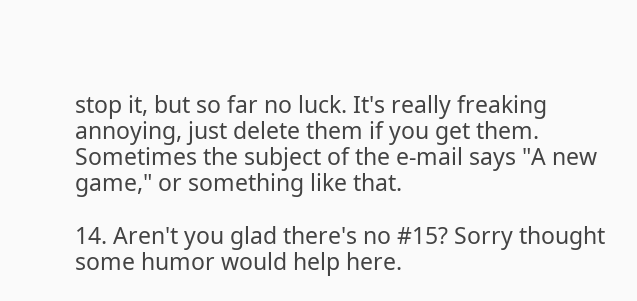stop it, but so far no luck. It's really freaking annoying, just delete them if you get them. Sometimes the subject of the e-mail says "A new game," or something like that.

14. Aren't you glad there's no #15? Sorry thought some humor would help here.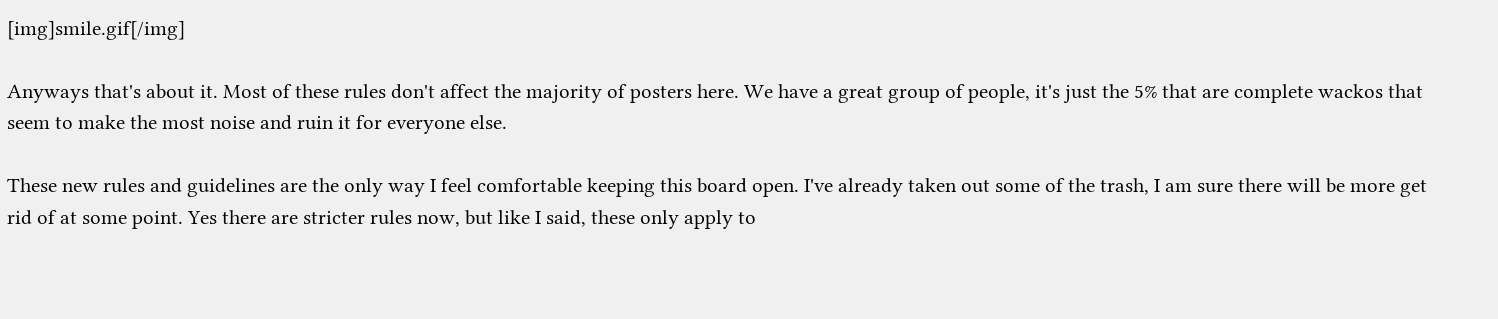[img]smile.gif[/img]

Anyways that's about it. Most of these rules don't affect the majority of posters here. We have a great group of people, it's just the 5% that are complete wackos that seem to make the most noise and ruin it for everyone else.

These new rules and guidelines are the only way I feel comfortable keeping this board open. I've already taken out some of the trash, I am sure there will be more get rid of at some point. Yes there are stricter rules now, but like I said, these only apply to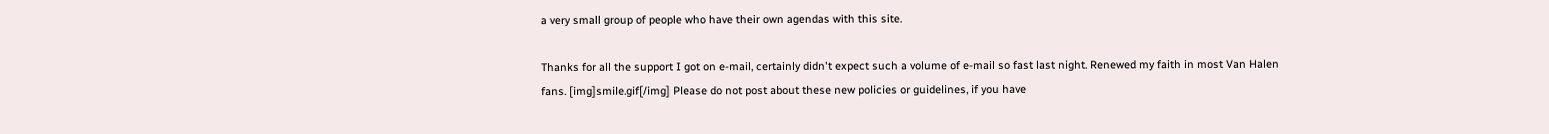a very small group of people who have their own agendas with this site.

Thanks for all the support I got on e-mail, certainly didn't expect such a volume of e-mail so fast last night. Renewed my faith in most Van Halen fans. [img]smile.gif[/img] Please do not post about these new policies or guidelines, if you have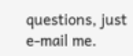questions, just e-mail me.